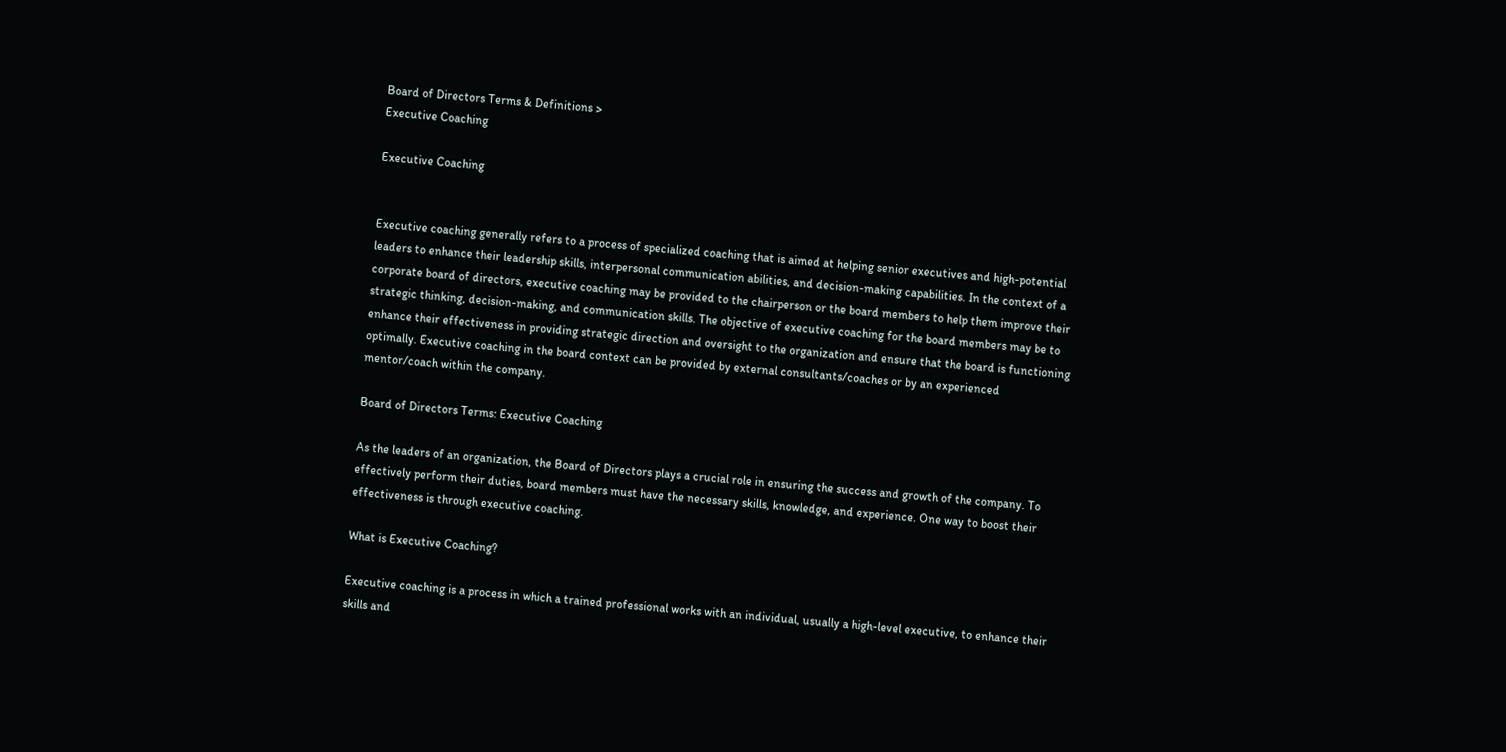Board of Directors Terms & Definitions >
Executive Coaching

Executive Coaching


Executive coaching generally refers to a process of specialized coaching that is aimed at helping senior executives and high-potential leaders to enhance their leadership skills, interpersonal communication abilities, and decision-making capabilities. In the context of a corporate board of directors, executive coaching may be provided to the chairperson or the board members to help them improve their strategic thinking, decision-making, and communication skills. The objective of executive coaching for the board members may be to enhance their effectiveness in providing strategic direction and oversight to the organization and ensure that the board is functioning optimally. Executive coaching in the board context can be provided by external consultants/coaches or by an experienced mentor/coach within the company.

Board of Directors Terms: Executive Coaching

As the leaders of an organization, the Board of Directors plays a crucial role in ensuring the success and growth of the company. To effectively perform their duties, board members must have the necessary skills, knowledge, and experience. One way to boost their effectiveness is through executive coaching.

What is Executive Coaching?

Executive coaching is a process in which a trained professional works with an individual, usually a high-level executive, to enhance their skills and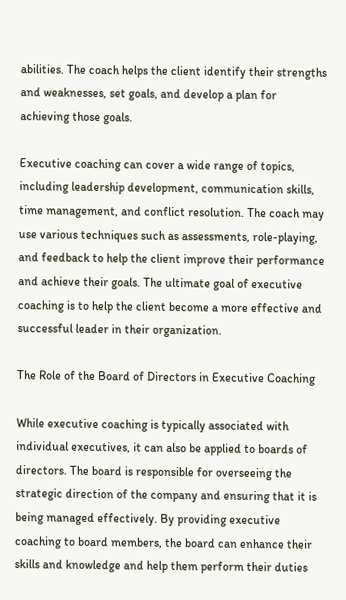abilities. The coach helps the client identify their strengths and weaknesses, set goals, and develop a plan for achieving those goals.

Executive coaching can cover a wide range of topics, including leadership development, communication skills, time management, and conflict resolution. The coach may use various techniques such as assessments, role-playing, and feedback to help the client improve their performance and achieve their goals. The ultimate goal of executive coaching is to help the client become a more effective and successful leader in their organization.

The Role of the Board of Directors in Executive Coaching

While executive coaching is typically associated with individual executives, it can also be applied to boards of directors. The board is responsible for overseeing the strategic direction of the company and ensuring that it is being managed effectively. By providing executive coaching to board members, the board can enhance their skills and knowledge and help them perform their duties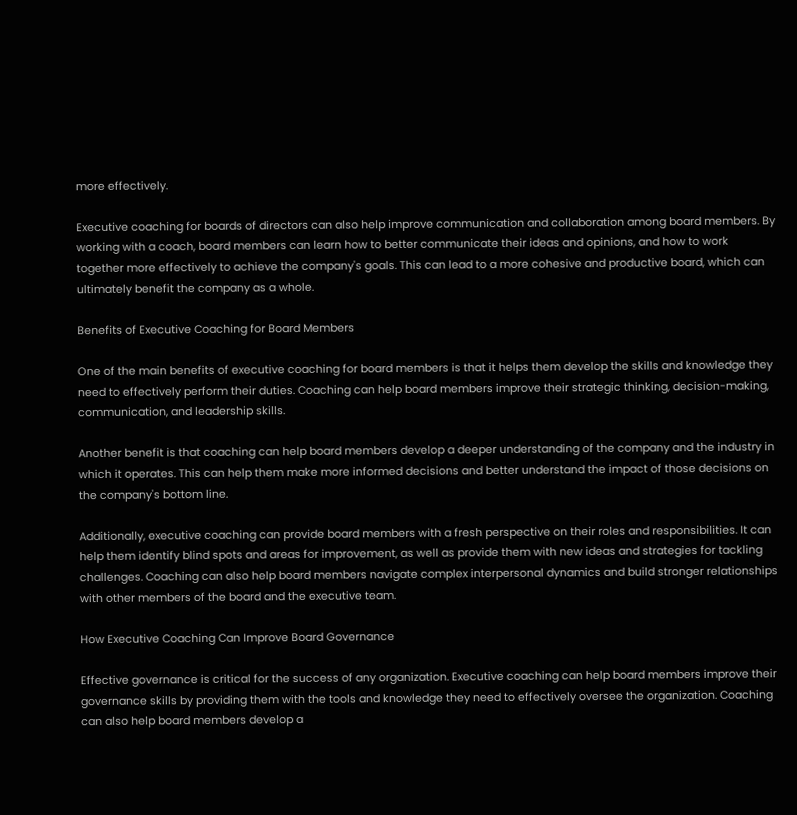more effectively.

Executive coaching for boards of directors can also help improve communication and collaboration among board members. By working with a coach, board members can learn how to better communicate their ideas and opinions, and how to work together more effectively to achieve the company's goals. This can lead to a more cohesive and productive board, which can ultimately benefit the company as a whole.

Benefits of Executive Coaching for Board Members

One of the main benefits of executive coaching for board members is that it helps them develop the skills and knowledge they need to effectively perform their duties. Coaching can help board members improve their strategic thinking, decision-making, communication, and leadership skills.

Another benefit is that coaching can help board members develop a deeper understanding of the company and the industry in which it operates. This can help them make more informed decisions and better understand the impact of those decisions on the company's bottom line.

Additionally, executive coaching can provide board members with a fresh perspective on their roles and responsibilities. It can help them identify blind spots and areas for improvement, as well as provide them with new ideas and strategies for tackling challenges. Coaching can also help board members navigate complex interpersonal dynamics and build stronger relationships with other members of the board and the executive team.

How Executive Coaching Can Improve Board Governance

Effective governance is critical for the success of any organization. Executive coaching can help board members improve their governance skills by providing them with the tools and knowledge they need to effectively oversee the organization. Coaching can also help board members develop a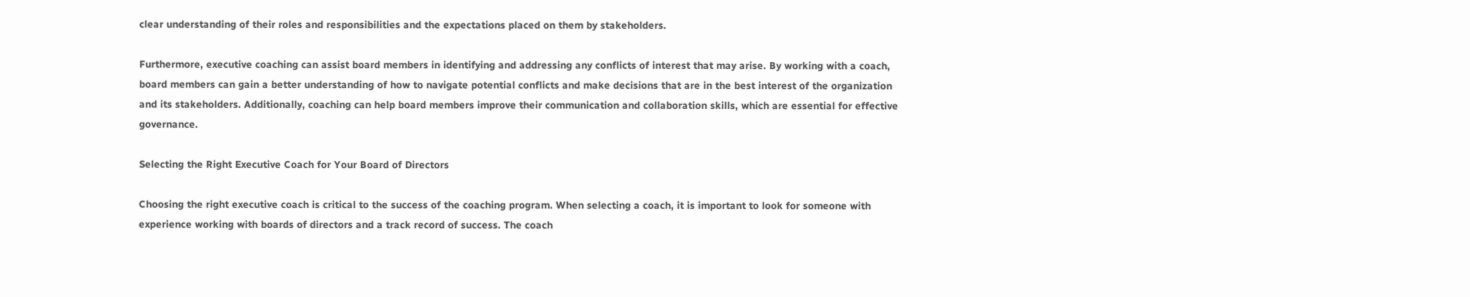clear understanding of their roles and responsibilities and the expectations placed on them by stakeholders.

Furthermore, executive coaching can assist board members in identifying and addressing any conflicts of interest that may arise. By working with a coach, board members can gain a better understanding of how to navigate potential conflicts and make decisions that are in the best interest of the organization and its stakeholders. Additionally, coaching can help board members improve their communication and collaboration skills, which are essential for effective governance.

Selecting the Right Executive Coach for Your Board of Directors

Choosing the right executive coach is critical to the success of the coaching program. When selecting a coach, it is important to look for someone with experience working with boards of directors and a track record of success. The coach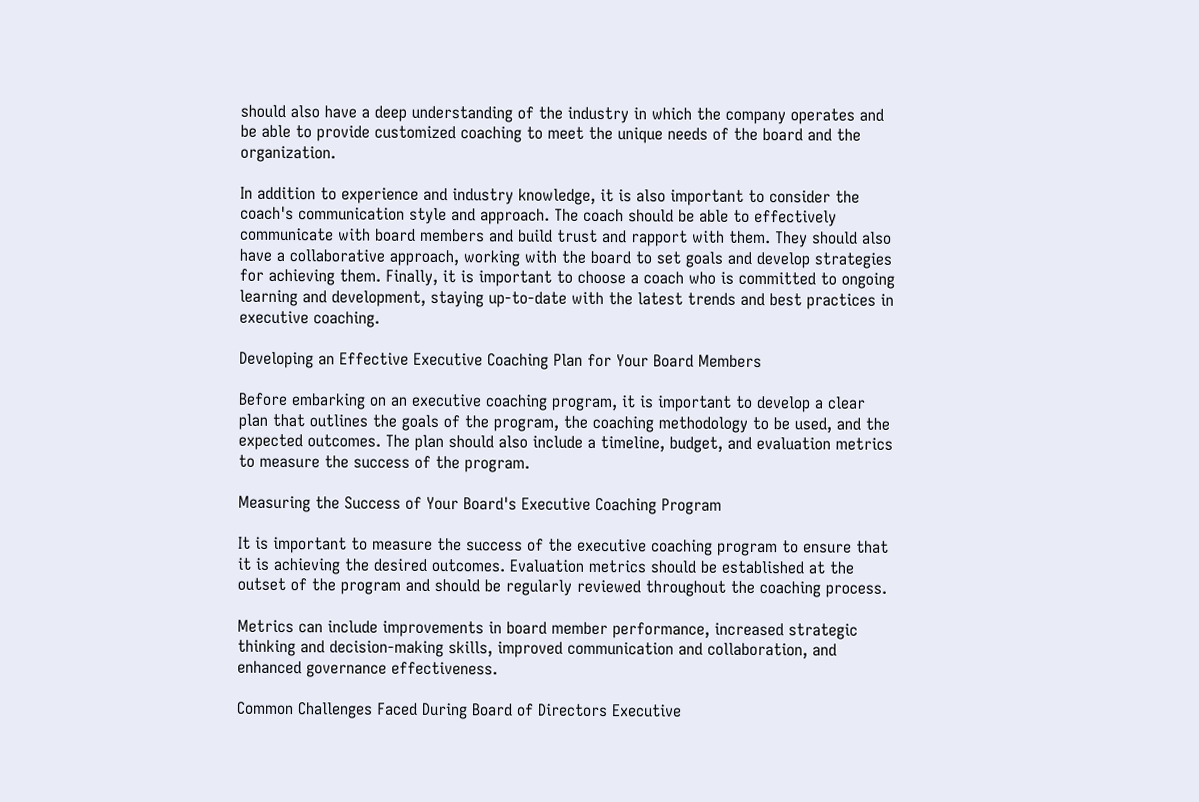should also have a deep understanding of the industry in which the company operates and be able to provide customized coaching to meet the unique needs of the board and the organization.

In addition to experience and industry knowledge, it is also important to consider the coach's communication style and approach. The coach should be able to effectively communicate with board members and build trust and rapport with them. They should also have a collaborative approach, working with the board to set goals and develop strategies for achieving them. Finally, it is important to choose a coach who is committed to ongoing learning and development, staying up-to-date with the latest trends and best practices in executive coaching.

Developing an Effective Executive Coaching Plan for Your Board Members

Before embarking on an executive coaching program, it is important to develop a clear plan that outlines the goals of the program, the coaching methodology to be used, and the expected outcomes. The plan should also include a timeline, budget, and evaluation metrics to measure the success of the program.

Measuring the Success of Your Board's Executive Coaching Program

It is important to measure the success of the executive coaching program to ensure that it is achieving the desired outcomes. Evaluation metrics should be established at the outset of the program and should be regularly reviewed throughout the coaching process.

Metrics can include improvements in board member performance, increased strategic thinking and decision-making skills, improved communication and collaboration, and enhanced governance effectiveness.

Common Challenges Faced During Board of Directors Executive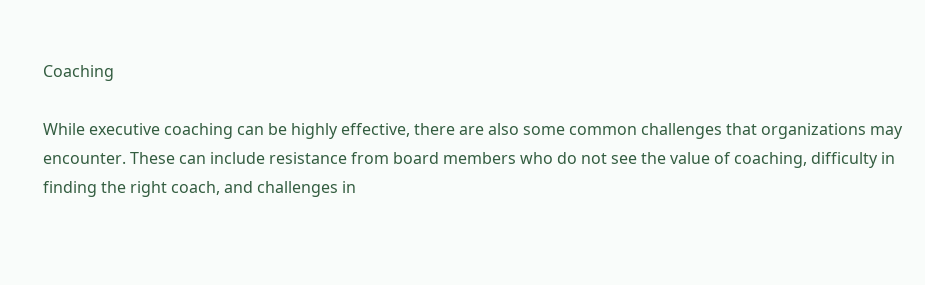Coaching

While executive coaching can be highly effective, there are also some common challenges that organizations may encounter. These can include resistance from board members who do not see the value of coaching, difficulty in finding the right coach, and challenges in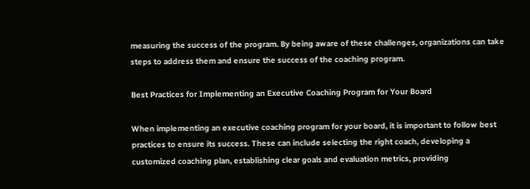measuring the success of the program. By being aware of these challenges, organizations can take steps to address them and ensure the success of the coaching program.

Best Practices for Implementing an Executive Coaching Program for Your Board

When implementing an executive coaching program for your board, it is important to follow best practices to ensure its success. These can include selecting the right coach, developing a customized coaching plan, establishing clear goals and evaluation metrics, providing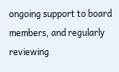ongoing support to board members, and regularly reviewing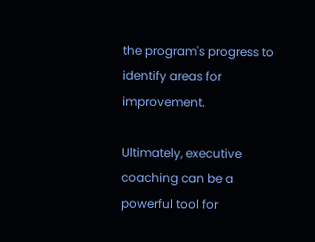the program's progress to identify areas for improvement.

Ultimately, executive coaching can be a powerful tool for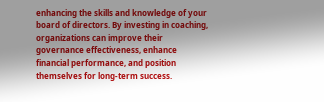enhancing the skills and knowledge of your board of directors. By investing in coaching, organizations can improve their governance effectiveness, enhance financial performance, and position themselves for long-term success.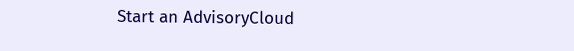Start an AdvisoryCloud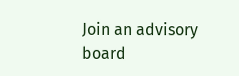Join an advisory board